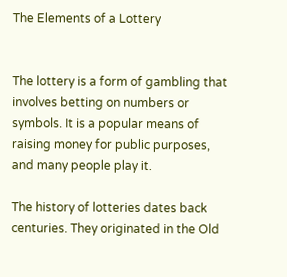The Elements of a Lottery


The lottery is a form of gambling that involves betting on numbers or symbols. It is a popular means of raising money for public purposes, and many people play it.

The history of lotteries dates back centuries. They originated in the Old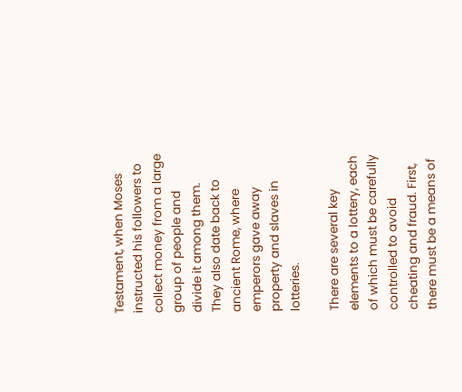Testament, when Moses instructed his followers to collect money from a large group of people and divide it among them. They also date back to ancient Rome, where emperors gave away property and slaves in lotteries.

There are several key elements to a lottery, each of which must be carefully controlled to avoid cheating and fraud. First, there must be a means of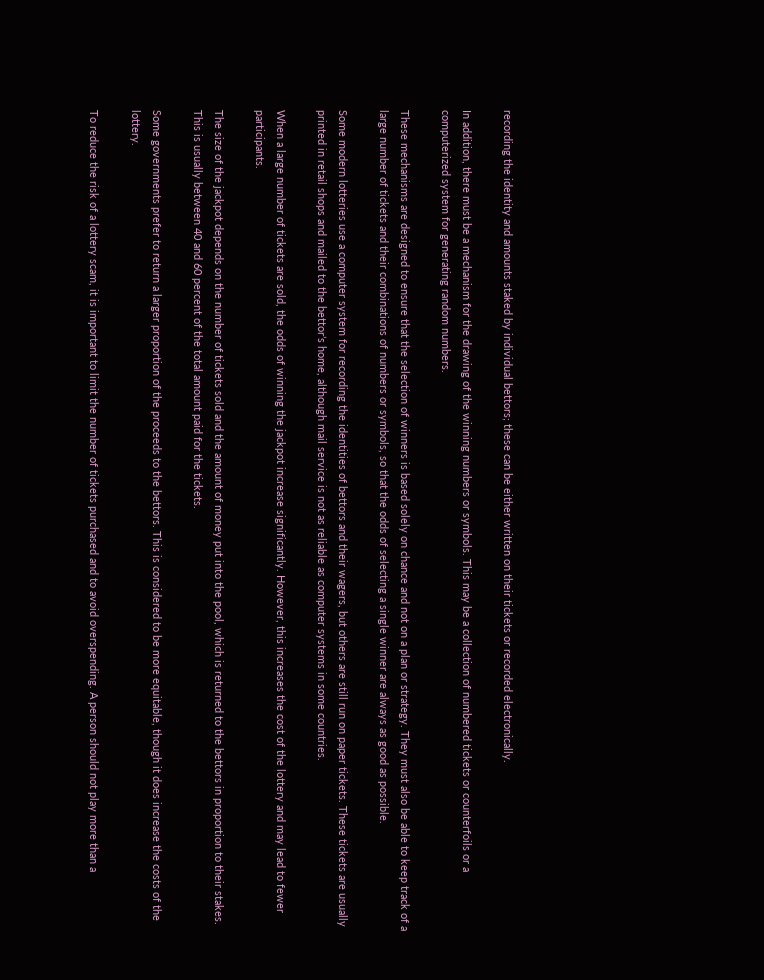recording the identity and amounts staked by individual bettors; these can be either written on their tickets or recorded electronically.

In addition, there must be a mechanism for the drawing of the winning numbers or symbols. This may be a collection of numbered tickets or counterfoils or a computerized system for generating random numbers.

These mechanisms are designed to ensure that the selection of winners is based solely on chance and not on a plan or strategy. They must also be able to keep track of a large number of tickets and their combinations of numbers or symbols, so that the odds of selecting a single winner are always as good as possible.

Some modern lotteries use a computer system for recording the identities of bettors and their wagers, but others are still run on paper tickets. These tickets are usually printed in retail shops and mailed to the bettor’s home, although mail service is not as reliable as computer systems in some countries.

When a large number of tickets are sold, the odds of winning the jackpot increase significantly. However, this increases the cost of the lottery and may lead to fewer participants.

The size of the jackpot depends on the number of tickets sold and the amount of money put into the pool, which is returned to the bettors in proportion to their stakes. This is usually between 40 and 60 percent of the total amount paid for the tickets.

Some governments prefer to return a larger proportion of the proceeds to the bettors. This is considered to be more equitable, though it does increase the costs of the lottery.

To reduce the risk of a lottery scam, it is important to limit the number of tickets purchased and to avoid overspending. A person should not play more than a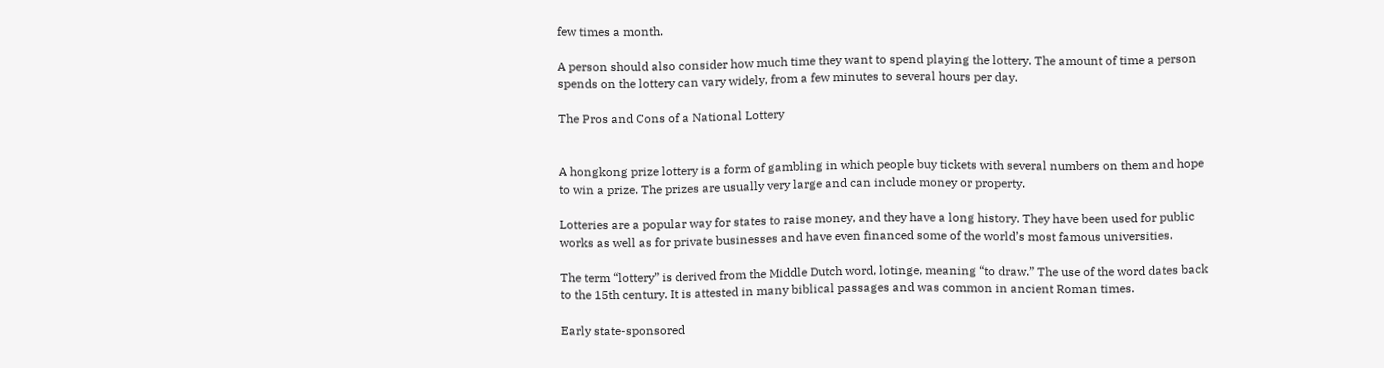few times a month.

A person should also consider how much time they want to spend playing the lottery. The amount of time a person spends on the lottery can vary widely, from a few minutes to several hours per day.

The Pros and Cons of a National Lottery


A hongkong prize lottery is a form of gambling in which people buy tickets with several numbers on them and hope to win a prize. The prizes are usually very large and can include money or property.

Lotteries are a popular way for states to raise money, and they have a long history. They have been used for public works as well as for private businesses and have even financed some of the world’s most famous universities.

The term “lottery” is derived from the Middle Dutch word, lotinge, meaning “to draw.” The use of the word dates back to the 15th century. It is attested in many biblical passages and was common in ancient Roman times.

Early state-sponsored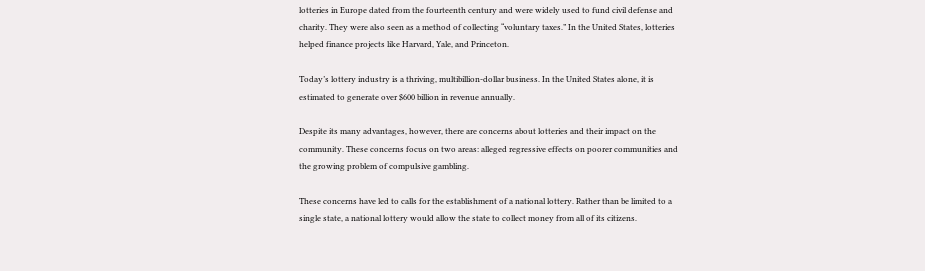lotteries in Europe dated from the fourteenth century and were widely used to fund civil defense and charity. They were also seen as a method of collecting “voluntary taxes.” In the United States, lotteries helped finance projects like Harvard, Yale, and Princeton.

Today’s lottery industry is a thriving, multibillion-dollar business. In the United States alone, it is estimated to generate over $600 billion in revenue annually.

Despite its many advantages, however, there are concerns about lotteries and their impact on the community. These concerns focus on two areas: alleged regressive effects on poorer communities and the growing problem of compulsive gambling.

These concerns have led to calls for the establishment of a national lottery. Rather than be limited to a single state, a national lottery would allow the state to collect money from all of its citizens.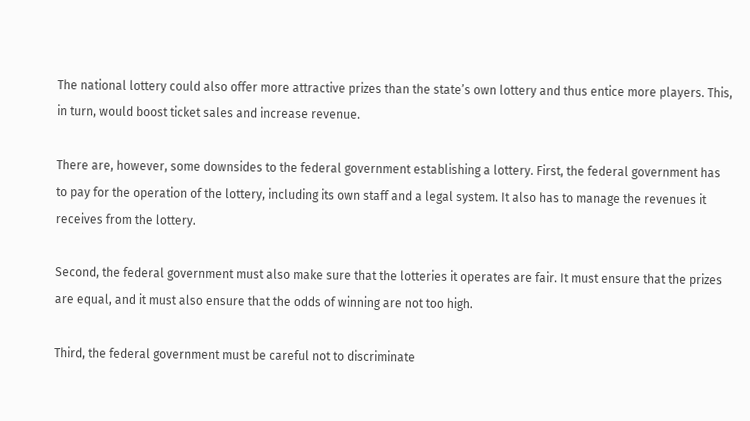The national lottery could also offer more attractive prizes than the state’s own lottery and thus entice more players. This, in turn, would boost ticket sales and increase revenue.

There are, however, some downsides to the federal government establishing a lottery. First, the federal government has to pay for the operation of the lottery, including its own staff and a legal system. It also has to manage the revenues it receives from the lottery.

Second, the federal government must also make sure that the lotteries it operates are fair. It must ensure that the prizes are equal, and it must also ensure that the odds of winning are not too high.

Third, the federal government must be careful not to discriminate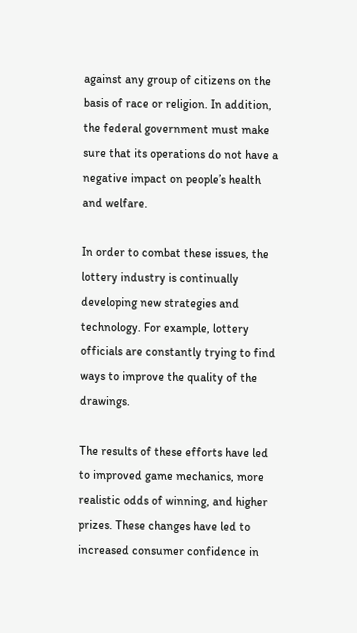against any group of citizens on the basis of race or religion. In addition, the federal government must make sure that its operations do not have a negative impact on people’s health and welfare.

In order to combat these issues, the lottery industry is continually developing new strategies and technology. For example, lottery officials are constantly trying to find ways to improve the quality of the drawings.

The results of these efforts have led to improved game mechanics, more realistic odds of winning, and higher prizes. These changes have led to increased consumer confidence in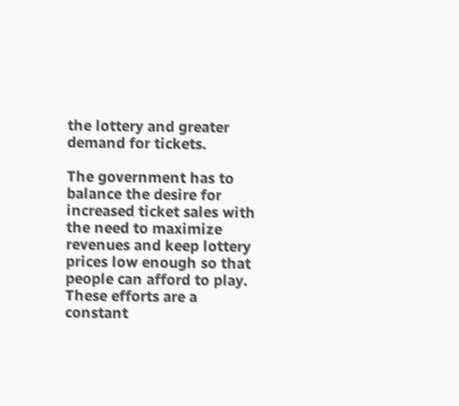the lottery and greater demand for tickets.

The government has to balance the desire for increased ticket sales with the need to maximize revenues and keep lottery prices low enough so that people can afford to play. These efforts are a constant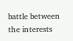battle between the interests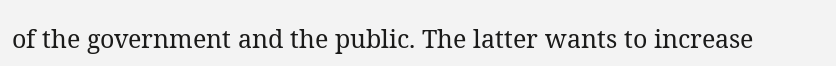of the government and the public. The latter wants to increase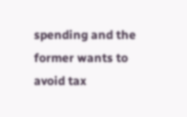spending and the former wants to avoid tax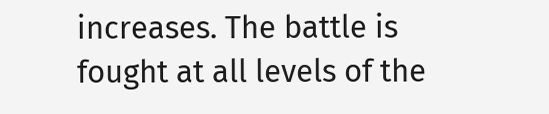increases. The battle is fought at all levels of the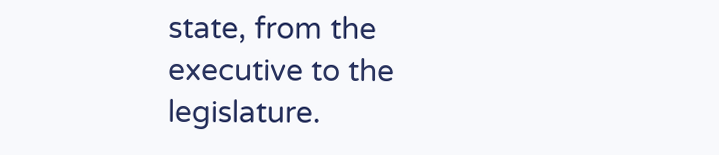state, from the executive to the legislature.